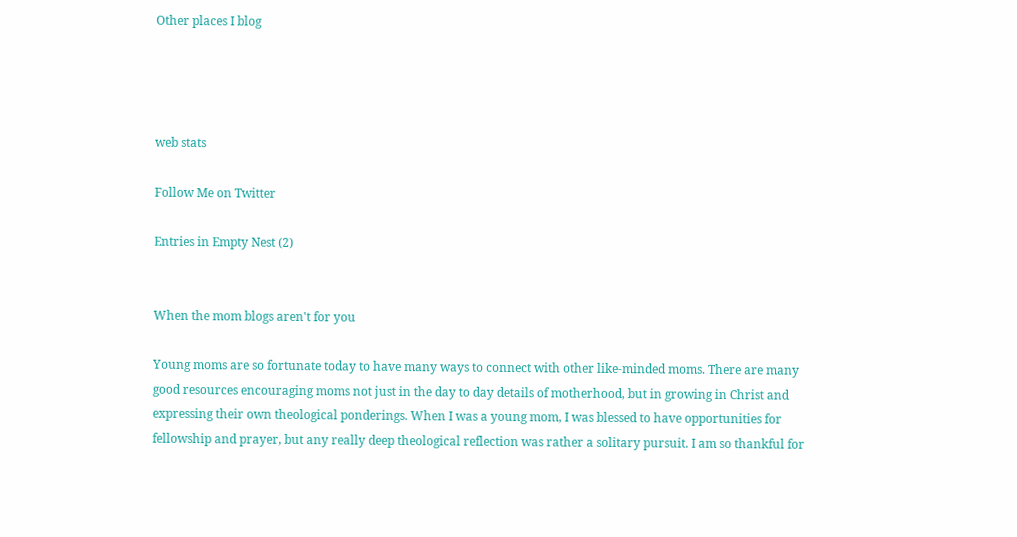Other places I blog




web stats

Follow Me on Twitter

Entries in Empty Nest (2)


When the mom blogs aren't for you

Young moms are so fortunate today to have many ways to connect with other like-minded moms. There are many good resources encouraging moms not just in the day to day details of motherhood, but in growing in Christ and expressing their own theological ponderings. When I was a young mom, I was blessed to have opportunities for fellowship and prayer, but any really deep theological reflection was rather a solitary pursuit. I am so thankful for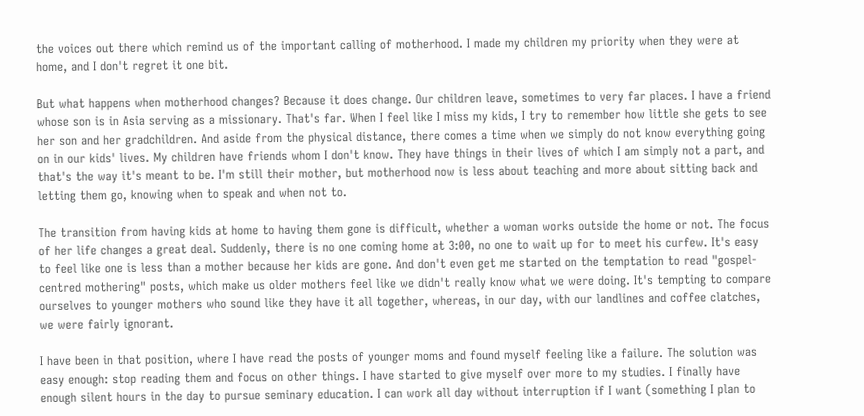the voices out there which remind us of the important calling of motherhood. I made my children my priority when they were at home, and I don't regret it one bit.

But what happens when motherhood changes? Because it does change. Our children leave, sometimes to very far places. I have a friend whose son is in Asia serving as a missionary. That's far. When I feel like I miss my kids, I try to remember how little she gets to see her son and her gradchildren. And aside from the physical distance, there comes a time when we simply do not know everything going on in our kids' lives. My children have friends whom I don't know. They have things in their lives of which I am simply not a part, and that's the way it's meant to be. I'm still their mother, but motherhood now is less about teaching and more about sitting back and letting them go, knowing when to speak and when not to.

The transition from having kids at home to having them gone is difficult, whether a woman works outside the home or not. The focus of her life changes a great deal. Suddenly, there is no one coming home at 3:00, no one to wait up for to meet his curfew. It's easy to feel like one is less than a mother because her kids are gone. And don't even get me started on the temptation to read "gospel-centred mothering" posts, which make us older mothers feel like we didn't really know what we were doing. It's tempting to compare ourselves to younger mothers who sound like they have it all together, whereas, in our day, with our landlines and coffee clatches, we were fairly ignorant.

I have been in that position, where I have read the posts of younger moms and found myself feeling like a failure. The solution was easy enough: stop reading them and focus on other things. I have started to give myself over more to my studies. I finally have enough silent hours in the day to pursue seminary education. I can work all day without interruption if I want (something I plan to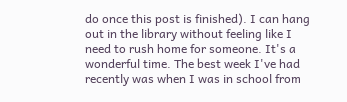do once this post is finished). I can hang out in the library without feeling like I need to rush home for someone. It's a wonderful time. The best week I've had recently was when I was in school from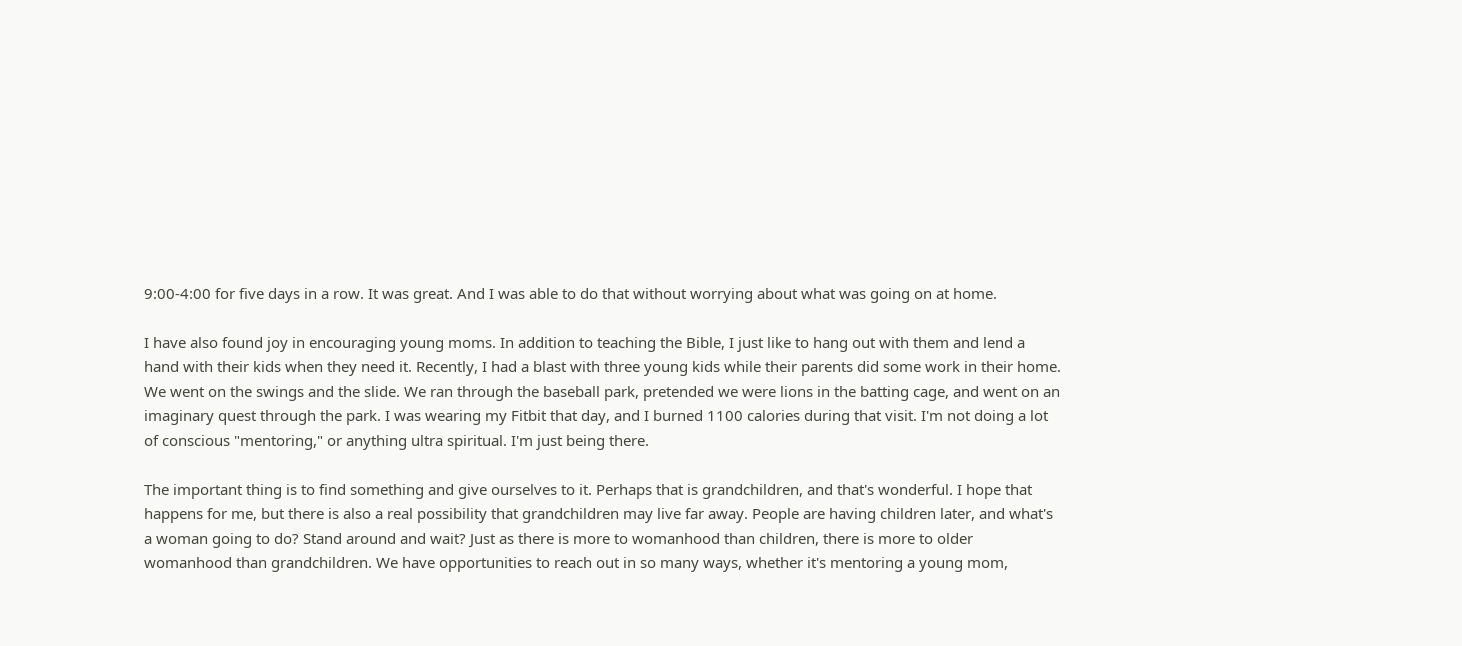9:00-4:00 for five days in a row. It was great. And I was able to do that without worrying about what was going on at home.

I have also found joy in encouraging young moms. In addition to teaching the Bible, I just like to hang out with them and lend a hand with their kids when they need it. Recently, I had a blast with three young kids while their parents did some work in their home. We went on the swings and the slide. We ran through the baseball park, pretended we were lions in the batting cage, and went on an imaginary quest through the park. I was wearing my Fitbit that day, and I burned 1100 calories during that visit. I'm not doing a lot of conscious "mentoring," or anything ultra spiritual. I'm just being there.

The important thing is to find something and give ourselves to it. Perhaps that is grandchildren, and that's wonderful. I hope that happens for me, but there is also a real possibility that grandchildren may live far away. People are having children later, and what's a woman going to do? Stand around and wait? Just as there is more to womanhood than children, there is more to older womanhood than grandchildren. We have opportunities to reach out in so many ways, whether it's mentoring a young mom,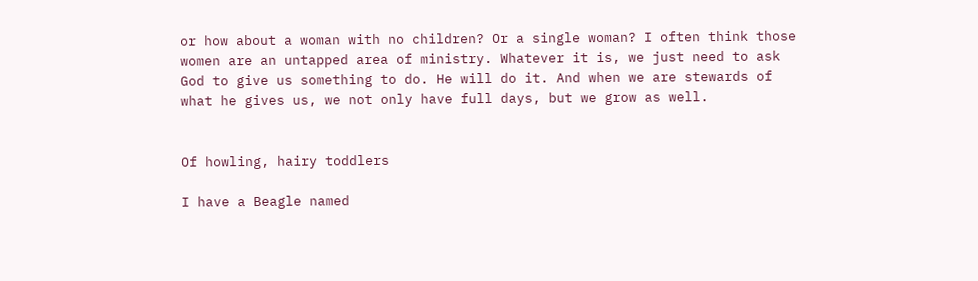or how about a woman with no children? Or a single woman? I often think those women are an untapped area of ministry. Whatever it is, we just need to ask God to give us something to do. He will do it. And when we are stewards of what he gives us, we not only have full days, but we grow as well.


Of howling, hairy toddlers

I have a Beagle named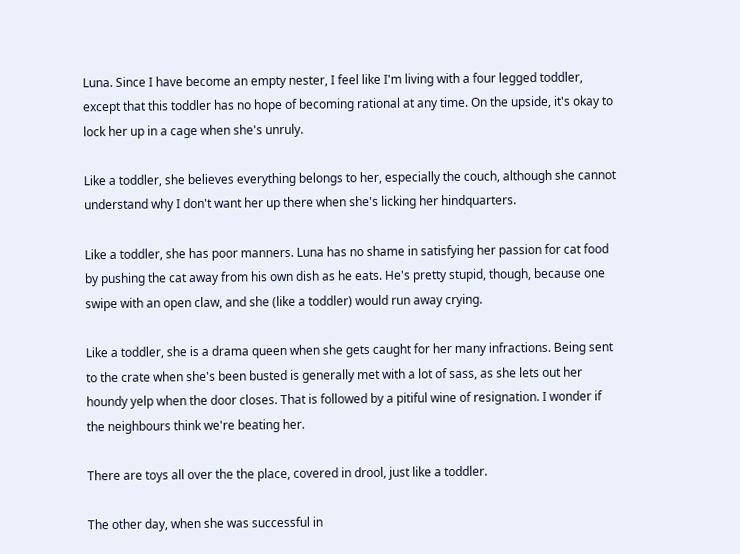Luna. Since I have become an empty nester, I feel like I'm living with a four legged toddler, except that this toddler has no hope of becoming rational at any time. On the upside, it's okay to lock her up in a cage when she's unruly.

Like a toddler, she believes everything belongs to her, especially the couch, although she cannot understand why I don't want her up there when she's licking her hindquarters.

Like a toddler, she has poor manners. Luna has no shame in satisfying her passion for cat food by pushing the cat away from his own dish as he eats. He's pretty stupid, though, because one swipe with an open claw, and she (like a toddler) would run away crying.

Like a toddler, she is a drama queen when she gets caught for her many infractions. Being sent to the crate when she's been busted is generally met with a lot of sass, as she lets out her houndy yelp when the door closes. That is followed by a pitiful wine of resignation. I wonder if the neighbours think we're beating her.

There are toys all over the the place, covered in drool, just like a toddler.

The other day, when she was successful in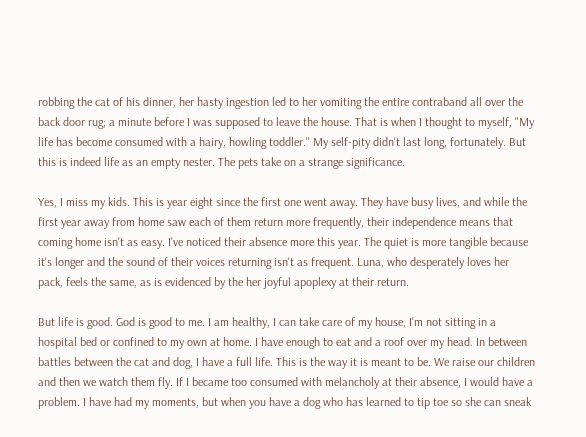robbing the cat of his dinner, her hasty ingestion led to her vomiting the entire contraband all over the back door rug; a minute before I was supposed to leave the house. That is when I thought to myself, "My life has become consumed with a hairy, howling toddler." My self-pity didn't last long, fortunately. But this is indeed life as an empty nester. The pets take on a strange significance.

Yes, I miss my kids. This is year eight since the first one went away. They have busy lives, and while the first year away from home saw each of them return more frequently, their independence means that coming home isn't as easy. I've noticed their absence more this year. The quiet is more tangible because it's longer and the sound of their voices returning isn't as frequent. Luna, who desperately loves her pack, feels the same, as is evidenced by the her joyful apoplexy at their return.

But life is good. God is good to me. I am healthy, I can take care of my house, I'm not sitting in a hospital bed or confined to my own at home. I have enough to eat and a roof over my head. In between battles between the cat and dog, I have a full life. This is the way it is meant to be. We raise our children and then we watch them fly. If I became too consumed with melancholy at their absence, I would have a problem. I have had my moments, but when you have a dog who has learned to tip toe so she can sneak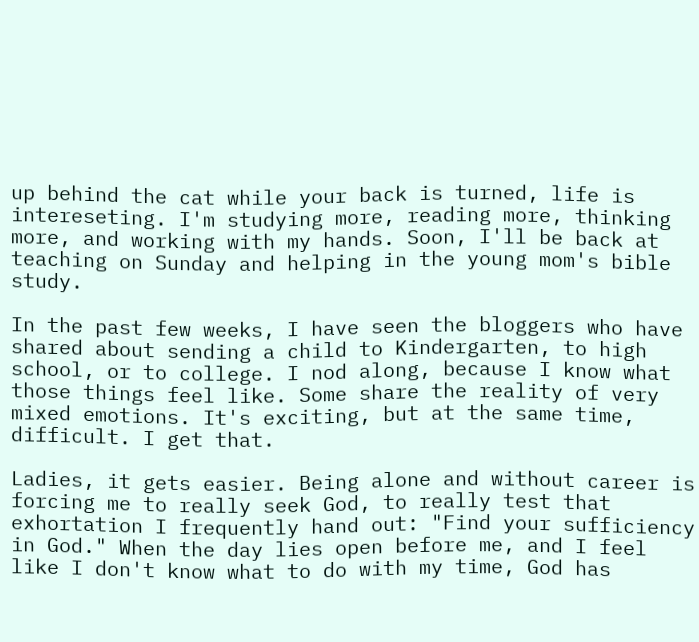up behind the cat while your back is turned, life is intereseting. I'm studying more, reading more, thinking more, and working with my hands. Soon, I'll be back at teaching on Sunday and helping in the young mom's bible study.

In the past few weeks, I have seen the bloggers who have shared about sending a child to Kindergarten, to high school, or to college. I nod along, because I know what those things feel like. Some share the reality of very mixed emotions. It's exciting, but at the same time, difficult. I get that.

Ladies, it gets easier. Being alone and without career is forcing me to really seek God, to really test that exhortation I frequently hand out: "Find your sufficiency in God." When the day lies open before me, and I feel like I don't know what to do with my time, God has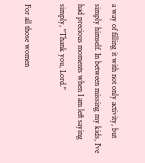a way of filling it with not only activity, but simply himself. In between missing my kids, I've had precious moments when I am left saying simply, "Thank you, Lord."

For all those women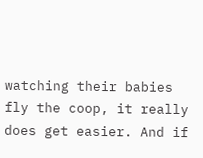watching their babies fly the coop, it really does get easier. And if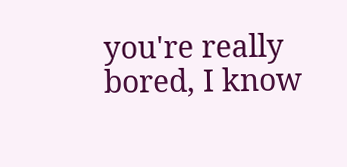you're really bored, I know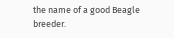the name of a good Beagle breeder.